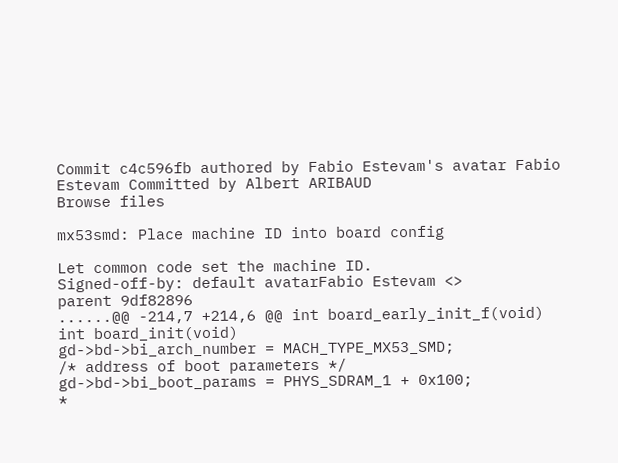Commit c4c596fb authored by Fabio Estevam's avatar Fabio Estevam Committed by Albert ARIBAUD
Browse files

mx53smd: Place machine ID into board config

Let common code set the machine ID.
Signed-off-by: default avatarFabio Estevam <>
parent 9df82896
......@@ -214,7 +214,6 @@ int board_early_init_f(void)
int board_init(void)
gd->bd->bi_arch_number = MACH_TYPE_MX53_SMD;
/* address of boot parameters */
gd->bd->bi_boot_params = PHYS_SDRAM_1 + 0x100;
*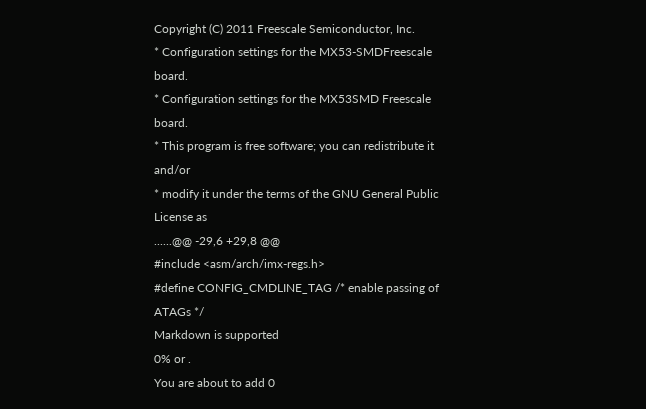Copyright (C) 2011 Freescale Semiconductor, Inc.
* Configuration settings for the MX53-SMDFreescale board.
* Configuration settings for the MX53SMD Freescale board.
* This program is free software; you can redistribute it and/or
* modify it under the terms of the GNU General Public License as
......@@ -29,6 +29,8 @@
#include <asm/arch/imx-regs.h>
#define CONFIG_CMDLINE_TAG /* enable passing of ATAGs */
Markdown is supported
0% or .
You are about to add 0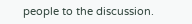people to the discussion.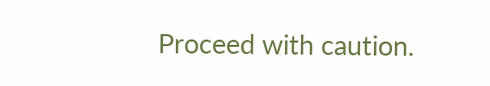Proceed with caution.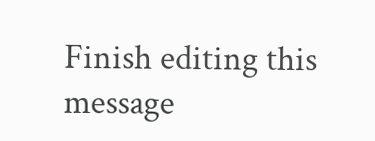Finish editing this message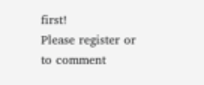first!
Please register or to comment